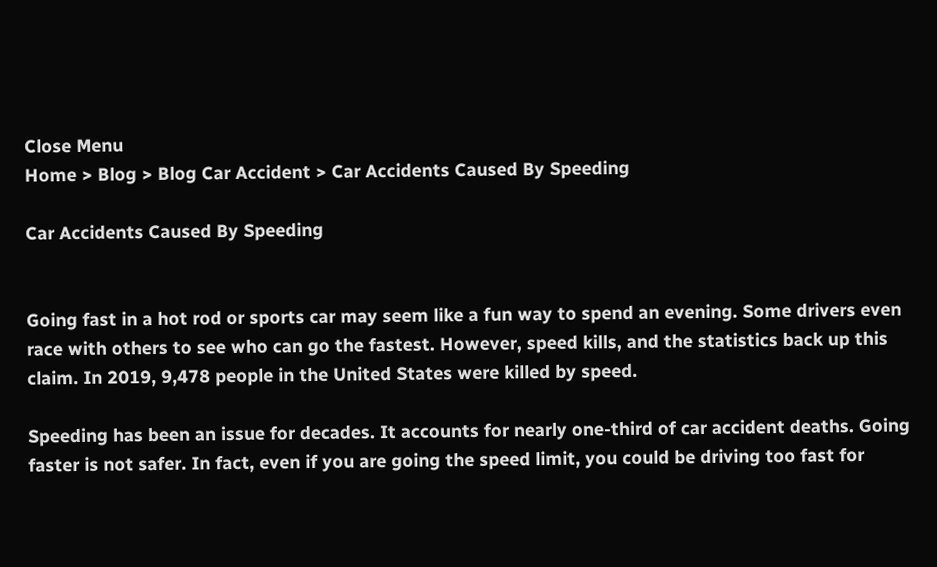Close Menu
Home > Blog > Blog Car Accident > Car Accidents Caused By Speeding

Car Accidents Caused By Speeding


Going fast in a hot rod or sports car may seem like a fun way to spend an evening. Some drivers even race with others to see who can go the fastest. However, speed kills, and the statistics back up this claim. In 2019, 9,478 people in the United States were killed by speed.

Speeding has been an issue for decades. It accounts for nearly one-third of car accident deaths. Going faster is not safer. In fact, even if you are going the speed limit, you could be driving too fast for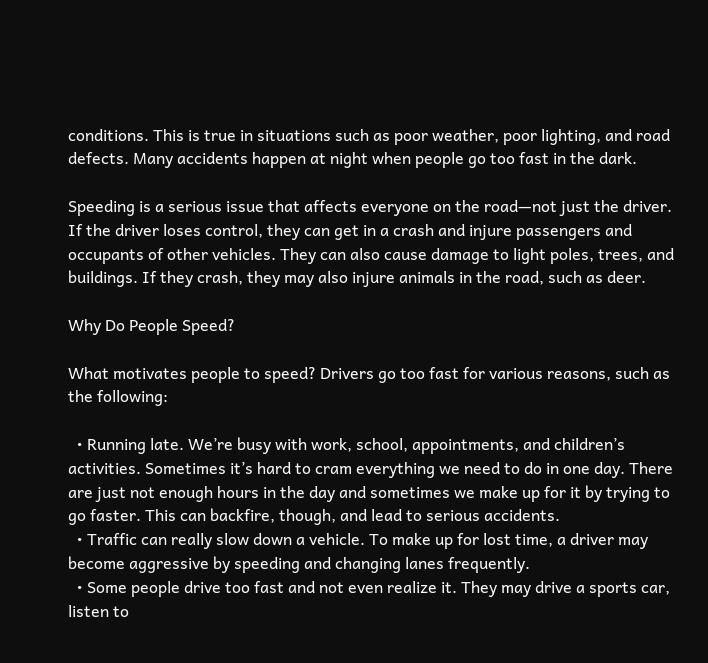conditions. This is true in situations such as poor weather, poor lighting, and road defects. Many accidents happen at night when people go too fast in the dark.

Speeding is a serious issue that affects everyone on the road—not just the driver. If the driver loses control, they can get in a crash and injure passengers and occupants of other vehicles. They can also cause damage to light poles, trees, and buildings. If they crash, they may also injure animals in the road, such as deer.

Why Do People Speed?

What motivates people to speed? Drivers go too fast for various reasons, such as the following:

  • Running late. We’re busy with work, school, appointments, and children’s activities. Sometimes it’s hard to cram everything we need to do in one day. There are just not enough hours in the day and sometimes we make up for it by trying to go faster. This can backfire, though, and lead to serious accidents.
  • Traffic can really slow down a vehicle. To make up for lost time, a driver may become aggressive by speeding and changing lanes frequently.
  • Some people drive too fast and not even realize it. They may drive a sports car, listen to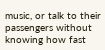music, or talk to their passengers without knowing how fast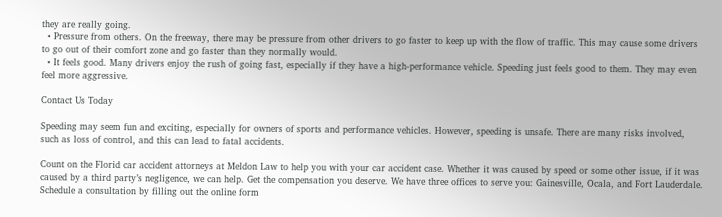they are really going.
  • Pressure from others. On the freeway, there may be pressure from other drivers to go faster to keep up with the flow of traffic. This may cause some drivers to go out of their comfort zone and go faster than they normally would.
  • It feels good. Many drivers enjoy the rush of going fast, especially if they have a high-performance vehicle. Speeding just feels good to them. They may even feel more aggressive.

Contact Us Today

Speeding may seem fun and exciting, especially for owners of sports and performance vehicles. However, speeding is unsafe. There are many risks involved, such as loss of control, and this can lead to fatal accidents.

Count on the Florid car accident attorneys at Meldon Law to help you with your car accident case. Whether it was caused by speed or some other issue, if it was caused by a third party’s negligence, we can help. Get the compensation you deserve. We have three offices to serve you: Gainesville, Ocala, and Fort Lauderdale. Schedule a consultation by filling out the online form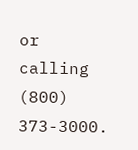or calling (800) 373-3000.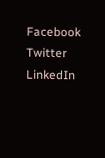Facebook Twitter LinkedIn